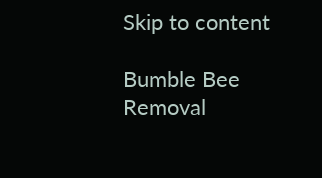Skip to content

Bumble Bee Removal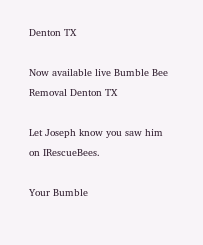Denton TX

Now available live Bumble Bee Removal Denton TX

Let Joseph know you saw him on IRescueBees.

Your Bumble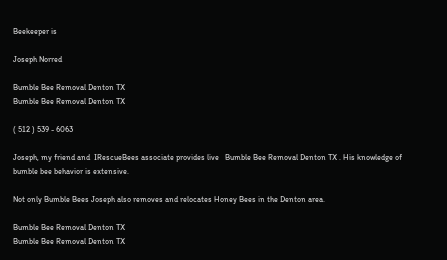Beekeeper is

Joseph Norred

Bumble Bee Removal Denton TX
Bumble Bee Removal Denton TX

( 512 ) 539 - 6063

Joseph, my friend and  IRescueBees associate provides live   Bumble Bee Removal Denton TX . His knowledge of bumble bee behavior is extensive.

Not only Bumble Bees Joseph also removes and relocates Honey Bees in the Denton area.

Bumble Bee Removal Denton TX
Bumble Bee Removal Denton TX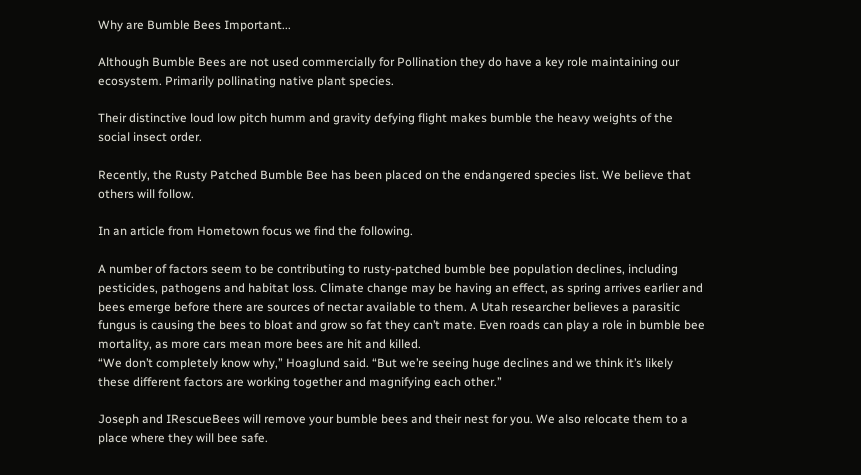Why are Bumble Bees Important...

Although Bumble Bees are not used commercially for Pollination they do have a key role maintaining our ecosystem. Primarily pollinating native plant species.

Their distinctive loud low pitch humm and gravity defying flight makes bumble the heavy weights of the social insect order.

Recently, the Rusty Patched Bumble Bee has been placed on the endangered species list. We believe that others will follow.

In an article from Hometown focus we find the following.

A number of factors seem to be contributing to rusty-patched bumble bee population declines, including pesticides, pathogens and habitat loss. Climate change may be having an effect, as spring arrives earlier and bees emerge before there are sources of nectar available to them. A Utah researcher believes a parasitic fungus is causing the bees to bloat and grow so fat they can’t mate. Even roads can play a role in bumble bee mortality, as more cars mean more bees are hit and killed.
“We don’t completely know why,” Hoaglund said. “But we’re seeing huge declines and we think it’s likely these different factors are working together and magnifying each other.”

Joseph and IRescueBees will remove your bumble bees and their nest for you. We also relocate them to a place where they will bee safe.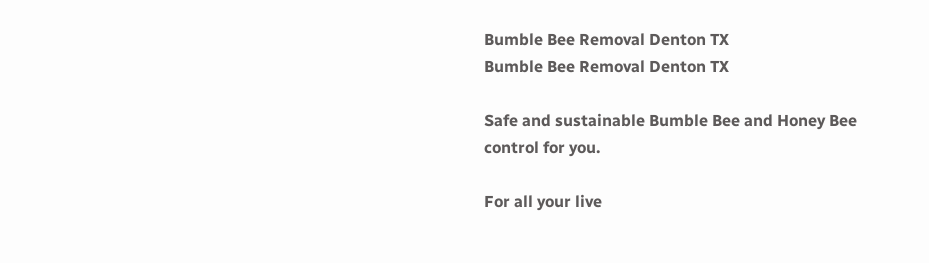Bumble Bee Removal Denton TX
Bumble Bee Removal Denton TX

Safe and sustainable Bumble Bee and Honey Bee control for you.

For all your live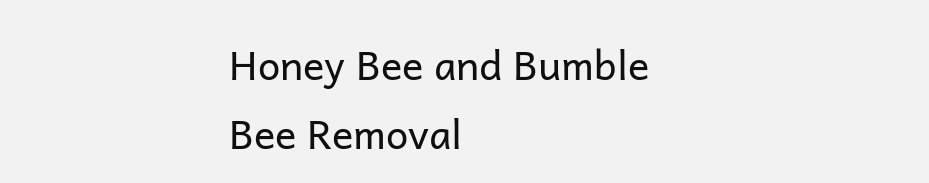Honey Bee and Bumble Bee Removal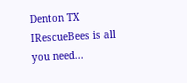Denton TX IRescueBees is all you need...